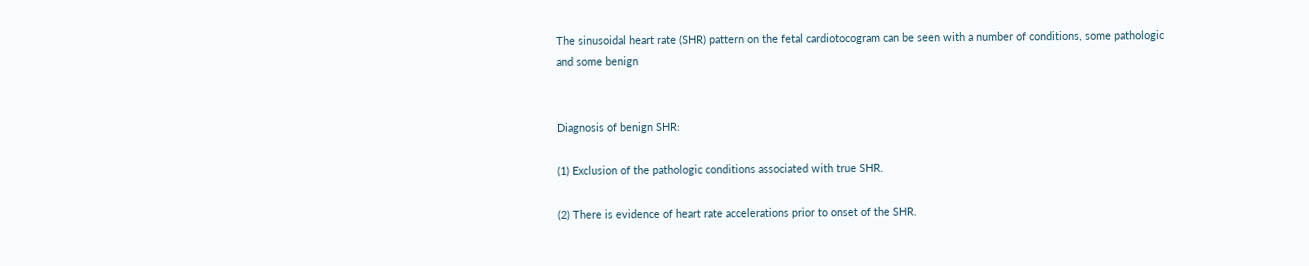The sinusoidal heart rate (SHR) pattern on the fetal cardiotocogram can be seen with a number of conditions, some pathologic and some benign


Diagnosis of benign SHR:

(1) Exclusion of the pathologic conditions associated with true SHR.

(2) There is evidence of heart rate accelerations prior to onset of the SHR.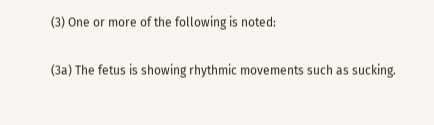(3) One or more of the following is noted:

(3a) The fetus is showing rhythmic movements such as sucking.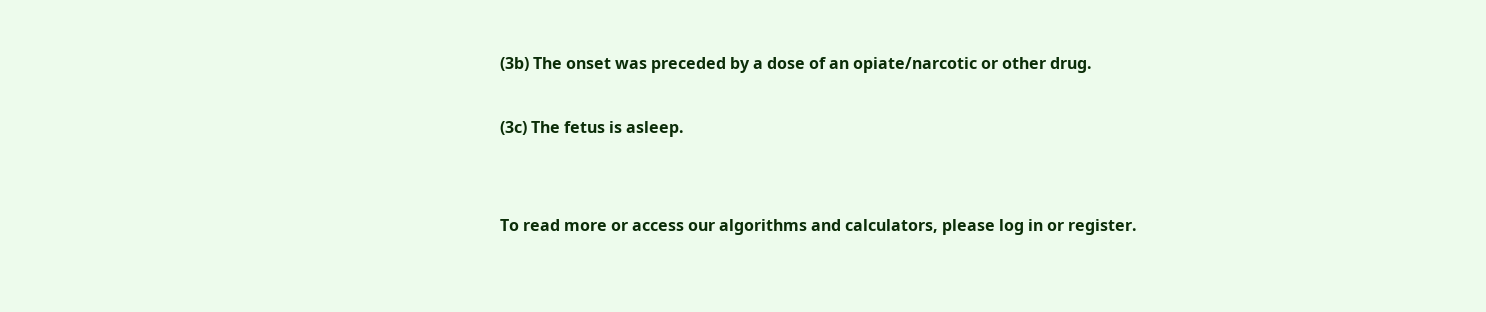(3b) The onset was preceded by a dose of an opiate/narcotic or other drug.

(3c) The fetus is asleep.


To read more or access our algorithms and calculators, please log in or register.